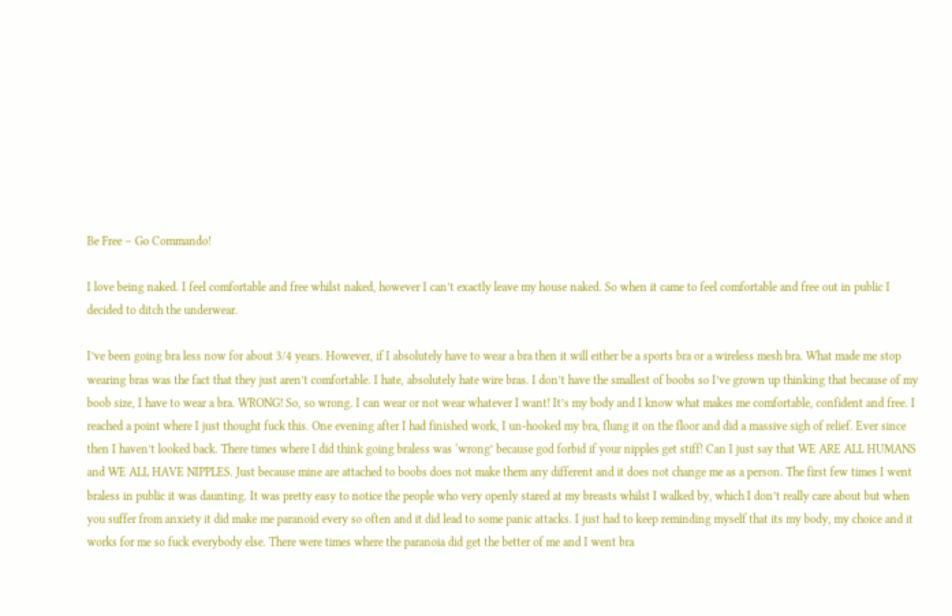Be Free – Go Commando!

I love being naked. I feel comfortable and free whilst naked, however I can’t exactly leave my house naked. So when it came to feel comfortable and free out in public I decided to ditch the underwear.

I’ve been going bra less now for about 3/4 years. However, if I absolutely have to wear a bra then it will either be a sports bra or a wireless mesh bra. What made me stop wearing bras was the fact that they just aren’t comfortable. I hate, absolutely hate wire bras. I don’t have the smallest of boobs so I’ve grown up thinking that because of my boob size, I have to wear a bra. WRONG! So, so wrong. I can wear or not wear whatever I want! It’s my body and I know what makes me comfortable, confident and free. I reached a point where I just thought fuck this. One evening after I had finished work, I un-hooked my bra, flung it on the floor and did a massive sigh of relief. Ever since then I haven’t looked back. There times where I did think going braless was ‘wrong’ because god forbid if your nipples get stiff! Can I just say that WE ARE ALL HUMANS and WE ALL HAVE NIPPLES. Just because mine are attached to boobs does not make them any different and it does not change me as a person. The first few times I went braless in public it was daunting. It was pretty easy to notice the people who very openly stared at my breasts whilst I walked by, which I don’t really care about but when you suffer from anxiety it did make me paranoid every so often and it did lead to some panic attacks. I just had to keep reminding myself that its my body, my choice and it works for me so fuck everybody else. There were times where the paranoia did get the better of me and I went bra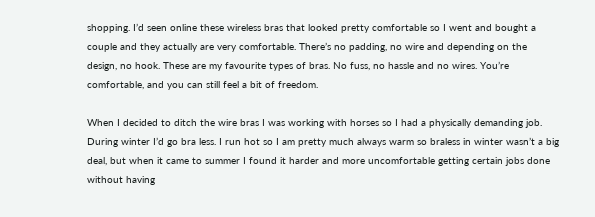shopping. I’d seen online these wireless bras that looked pretty comfortable so I went and bought a couple and they actually are very comfortable. There’s no padding, no wire and depending on the design, no hook. These are my favourite types of bras. No fuss, no hassle and no wires. You’re comfortable, and you can still feel a bit of freedom.

When I decided to ditch the wire bras I was working with horses so I had a physically demanding job. During winter I’d go bra less. I run hot so I am pretty much always warm so braless in winter wasn’t a big deal, but when it came to summer I found it harder and more uncomfortable getting certain jobs done without having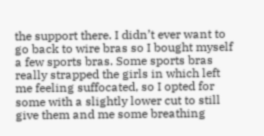the support there. I didn’t ever want to go back to wire bras so I bought myself a few sports bras. Some sports bras really strapped the girls in which left me feeling suffocated, so I opted for some with a slightly lower cut to still give them and me some breathing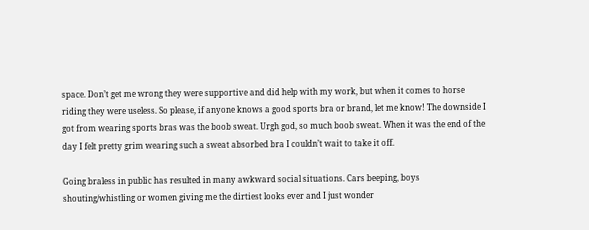space. Don’t get me wrong they were supportive and did help with my work, but when it comes to horse riding they were useless. So please, if anyone knows a good sports bra or brand, let me know! The downside I got from wearing sports bras was the boob sweat. Urgh god, so much boob sweat. When it was the end of the day I felt pretty grim wearing such a sweat absorbed bra I couldn’t wait to take it off.

Going braless in public has resulted in many awkward social situations. Cars beeping, boys shouting/whistling or women giving me the dirtiest looks ever and I just wonder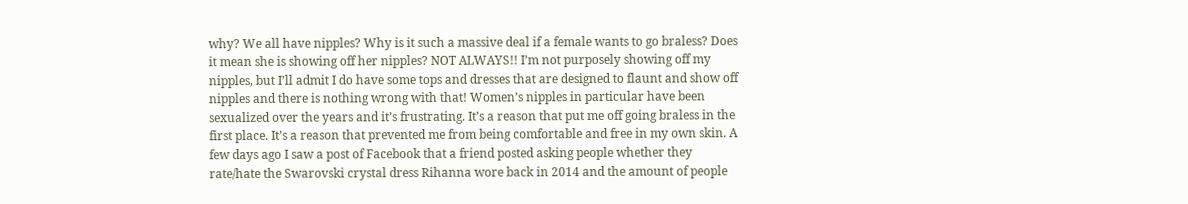why? We all have nipples? Why is it such a massive deal if a female wants to go braless? Does it mean she is showing off her nipples? NOT ALWAYS!! I’m not purposely showing off my nipples, but I’ll admit I do have some tops and dresses that are designed to flaunt and show off nipples and there is nothing wrong with that! Women’s nipples in particular have been sexualized over the years and it’s frustrating. It’s a reason that put me off going braless in the first place. It’s a reason that prevented me from being comfortable and free in my own skin. A few days ago I saw a post of Facebook that a friend posted asking people whether they rate/hate the Swarovski crystal dress Rihanna wore back in 2014 and the amount of people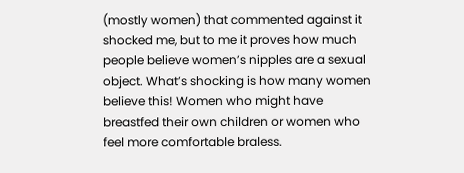(mostly women) that commented against it shocked me, but to me it proves how much people believe women’s nipples are a sexual object. What’s shocking is how many women believe this! Women who might have breastfed their own children or women who feel more comfortable braless.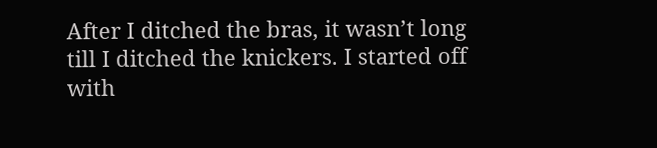After I ditched the bras, it wasn’t long till I ditched the knickers. I started off with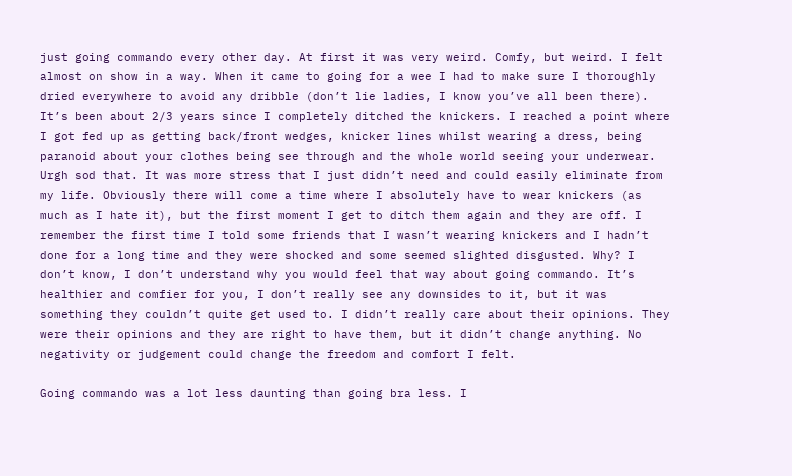just going commando every other day. At first it was very weird. Comfy, but weird. I felt almost on show in a way. When it came to going for a wee I had to make sure I thoroughly dried everywhere to avoid any dribble (don’t lie ladies, I know you’ve all been there). It’s been about 2/3 years since I completely ditched the knickers. I reached a point where I got fed up as getting back/front wedges, knicker lines whilst wearing a dress, being paranoid about your clothes being see through and the whole world seeing your underwear. Urgh sod that. It was more stress that I just didn’t need and could easily eliminate from my life. Obviously there will come a time where I absolutely have to wear knickers (as much as I hate it), but the first moment I get to ditch them again and they are off. I remember the first time I told some friends that I wasn’t wearing knickers and I hadn’t done for a long time and they were shocked and some seemed slighted disgusted. Why? I don’t know, I don’t understand why you would feel that way about going commando. It’s healthier and comfier for you, I don’t really see any downsides to it, but it was something they couldn’t quite get used to. I didn’t really care about their opinions. They were their opinions and they are right to have them, but it didn’t change anything. No negativity or judgement could change the freedom and comfort I felt.

Going commando was a lot less daunting than going bra less. I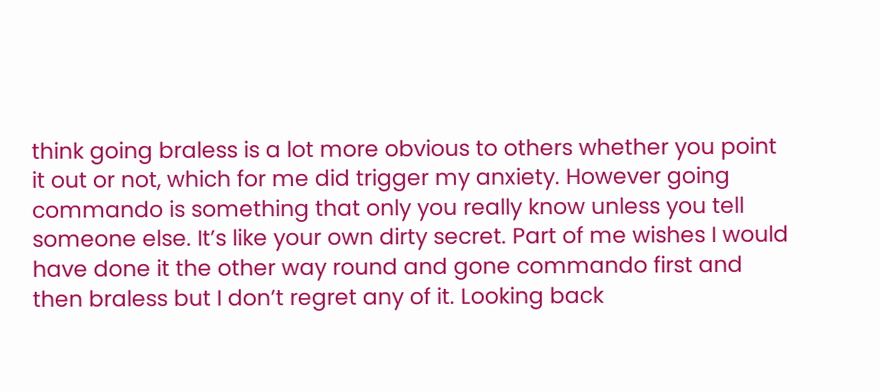think going braless is a lot more obvious to others whether you point it out or not, which for me did trigger my anxiety. However going commando is something that only you really know unless you tell someone else. It’s like your own dirty secret. Part of me wishes I would have done it the other way round and gone commando first and then braless but I don’t regret any of it. Looking back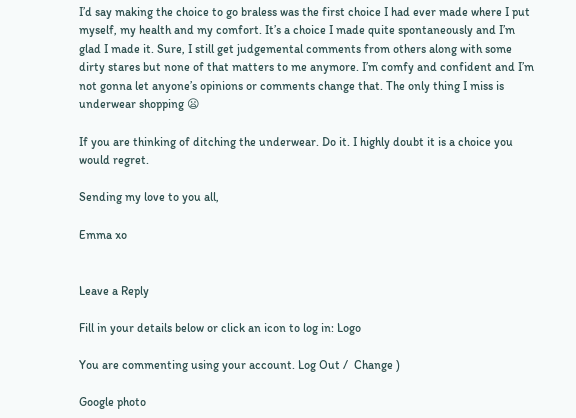I’d say making the choice to go braless was the first choice I had ever made where I put myself, my health and my comfort. It’s a choice I made quite spontaneously and I’m glad I made it. Sure, I still get judgemental comments from others along with some dirty stares but none of that matters to me anymore. I’m comfy and confident and I’m not gonna let anyone’s opinions or comments change that. The only thing I miss is underwear shopping 😦

If you are thinking of ditching the underwear. Do it. I highly doubt it is a choice you would regret.

Sending my love to you all,

Emma xo


Leave a Reply

Fill in your details below or click an icon to log in: Logo

You are commenting using your account. Log Out /  Change )

Google photo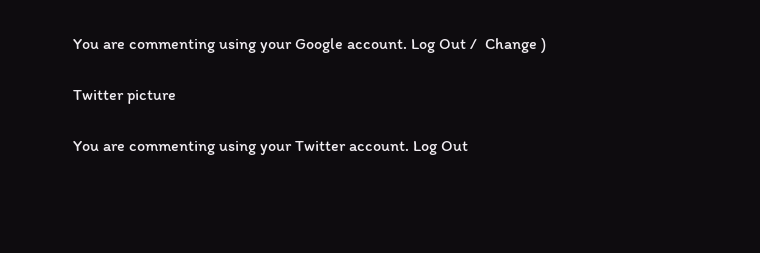You are commenting using your Google account. Log Out /  Change )

Twitter picture

You are commenting using your Twitter account. Log Out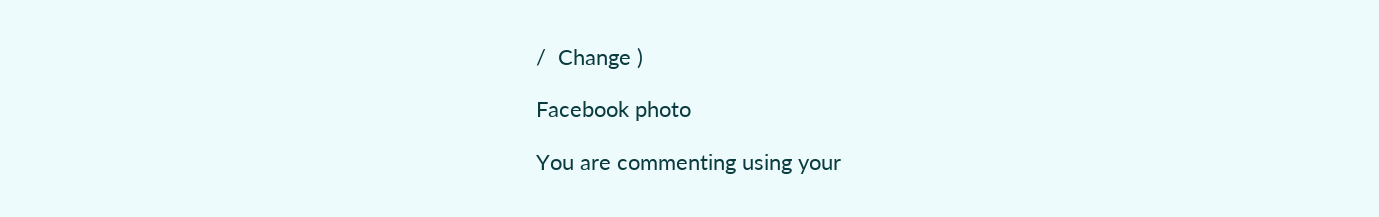/  Change )

Facebook photo

You are commenting using your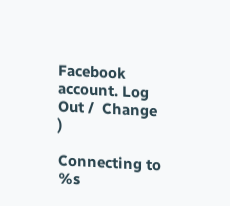Facebook account. Log Out /  Change )

Connecting to %s